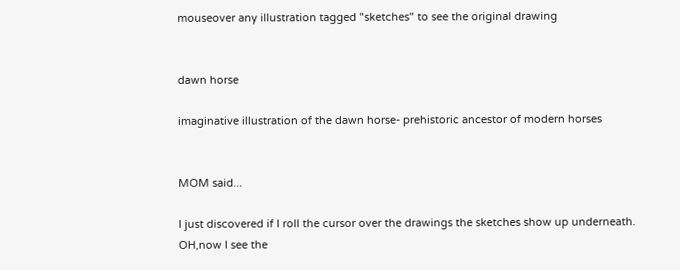mouseover any illustration tagged "sketches" to see the original drawing


dawn horse

imaginative illustration of the dawn horse- prehistoric ancestor of modern horses


MOM said...

I just discovered if I roll the cursor over the drawings the sketches show up underneath.
OH,now I see the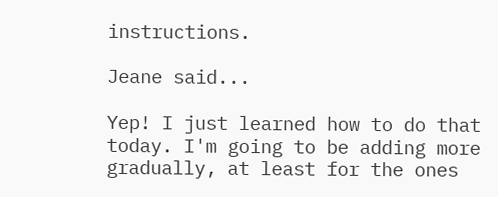instructions.

Jeane said...

Yep! I just learned how to do that today. I'm going to be adding more gradually, at least for the ones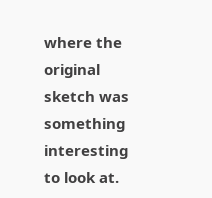where the original sketch was something interesting to look at.